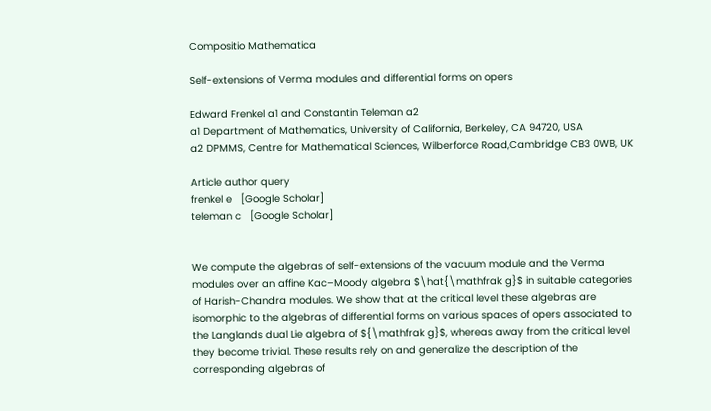Compositio Mathematica

Self-extensions of Verma modules and differential forms on opers

Edward Frenkel a1 and Constantin Teleman a2
a1 Department of Mathematics, University of California, Berkeley, CA 94720, USA
a2 DPMMS, Centre for Mathematical Sciences, Wilberforce Road,Cambridge CB3 0WB, UK

Article author query
frenkel e   [Google Scholar]
teleman c   [Google Scholar]


We compute the algebras of self-extensions of the vacuum module and the Verma modules over an affine Kac–Moody algebra $\hat{\mathfrak g}$ in suitable categories of Harish-Chandra modules. We show that at the critical level these algebras are isomorphic to the algebras of differential forms on various spaces of opers associated to the Langlands dual Lie algebra of ${\mathfrak g}$, whereas away from the critical level they become trivial. These results rely on and generalize the description of the corresponding algebras of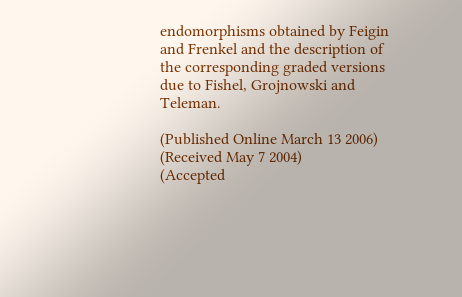endomorphisms obtained by Feigin and Frenkel and the description of the corresponding graded versions due to Fishel, Grojnowski and Teleman.

(Published Online March 13 2006)
(Received May 7 2004)
(Accepted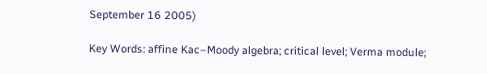September 16 2005)

Key Words: affine Kac–Moody algebra; critical level; Verma module;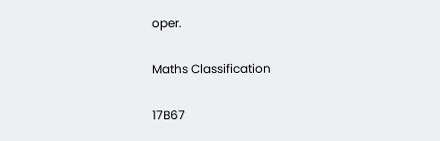oper.

Maths Classification

17B67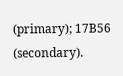(primary); 17B56 (secondary).